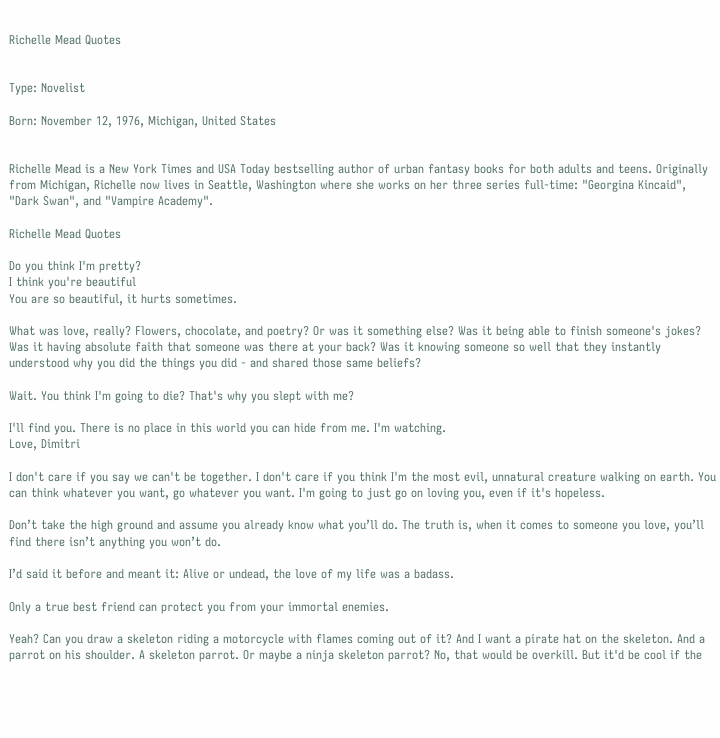Richelle Mead Quotes


Type: Novelist

Born: November 12, 1976, Michigan, United States


Richelle Mead is a New York Times and USA Today bestselling author of urban fantasy books for both adults and teens. Originally from Michigan, Richelle now lives in Seattle, Washington where she works on her three series full-time: "Georgina Kincaid", "Dark Swan", and "Vampire Academy".

Richelle Mead Quotes

Do you think I'm pretty?
I think you're beautiful
You are so beautiful, it hurts sometimes.

What was love, really? Flowers, chocolate, and poetry? Or was it something else? Was it being able to finish someone's jokes? Was it having absolute faith that someone was there at your back? Was it knowing someone so well that they instantly understood why you did the things you did - and shared those same beliefs?

Wait. You think I'm going to die? That's why you slept with me?

I'll find you. There is no place in this world you can hide from me. I'm watching.
Love, Dimitri

I don't care if you say we can't be together. I don't care if you think I'm the most evil, unnatural creature walking on earth. You can think whatever you want, go whatever you want. I'm going to just go on loving you, even if it's hopeless.

Don’t take the high ground and assume you already know what you’ll do. The truth is, when it comes to someone you love, you’ll find there isn’t anything you won’t do.

I’d said it before and meant it: Alive or undead, the love of my life was a badass.

Only a true best friend can protect you from your immortal enemies.

Yeah? Can you draw a skeleton riding a motorcycle with flames coming out of it? And I want a pirate hat on the skeleton. And a parrot on his shoulder. A skeleton parrot. Or maybe a ninja skeleton parrot? No, that would be overkill. But it'd be cool if the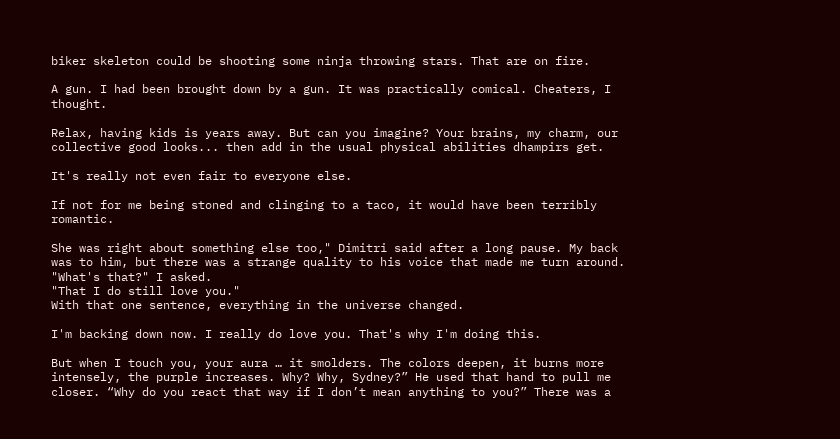biker skeleton could be shooting some ninja throwing stars. That are on fire.

A gun. I had been brought down by a gun. It was practically comical. Cheaters, I thought.

Relax, having kids is years away. But can you imagine? Your brains, my charm, our collective good looks... then add in the usual physical abilities dhampirs get.

It's really not even fair to everyone else.

If not for me being stoned and clinging to a taco, it would have been terribly romantic.

She was right about something else too," Dimitri said after a long pause. My back was to him, but there was a strange quality to his voice that made me turn around.
"What's that?" I asked.
"That I do still love you."
With that one sentence, everything in the universe changed.

I'm backing down now. I really do love you. That's why I'm doing this.

But when I touch you, your aura … it smolders. The colors deepen, it burns more intensely, the purple increases. Why? Why, Sydney?” He used that hand to pull me closer. “Why do you react that way if I don’t mean anything to you?” There was a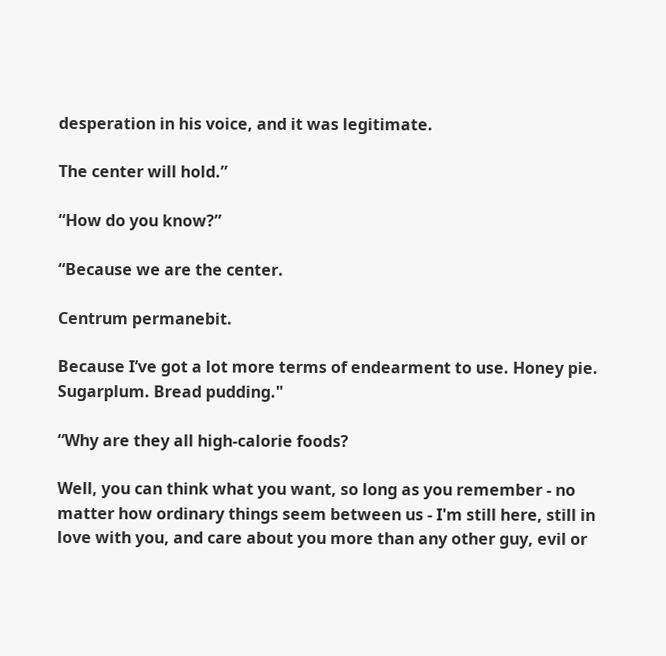desperation in his voice, and it was legitimate.

The center will hold.”

“How do you know?”

“Because we are the center.

Centrum permanebit.

Because I’ve got a lot more terms of endearment to use. Honey pie. Sugarplum. Bread pudding."

“Why are they all high-calorie foods?

Well, you can think what you want, so long as you remember - no matter how ordinary things seem between us - I'm still here, still in love with you, and care about you more than any other guy, evil or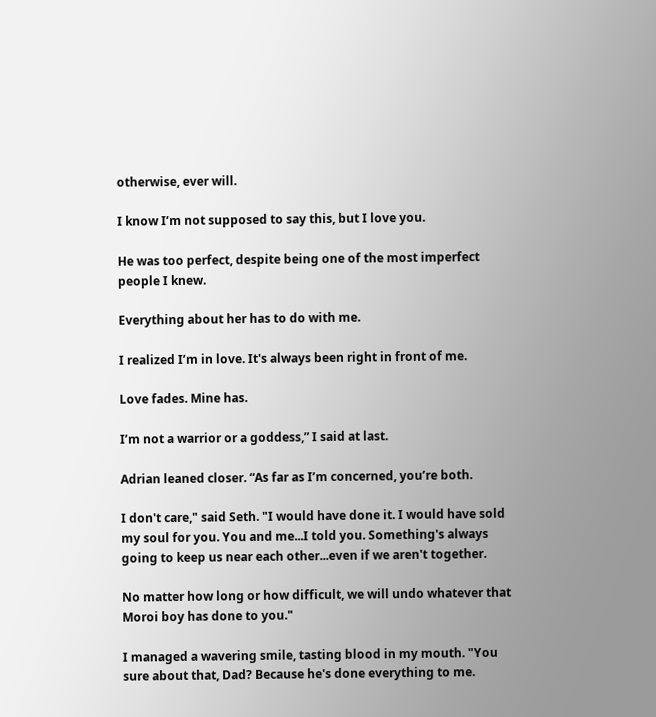otherwise, ever will.

I know I’m not supposed to say this, but I love you.

He was too perfect, despite being one of the most imperfect people I knew.

Everything about her has to do with me.

I realized I’m in love. It's always been right in front of me.

Love fades. Mine has.

I’m not a warrior or a goddess,” I said at last.

Adrian leaned closer. “As far as I’m concerned, you’re both.

I don't care," said Seth. "I would have done it. I would have sold my soul for you. You and me...I told you. Something's always going to keep us near each other...even if we aren't together.

No matter how long or how difficult, we will undo whatever that Moroi boy has done to you."

I managed a wavering smile, tasting blood in my mouth. "You sure about that, Dad? Because he's done everything to me.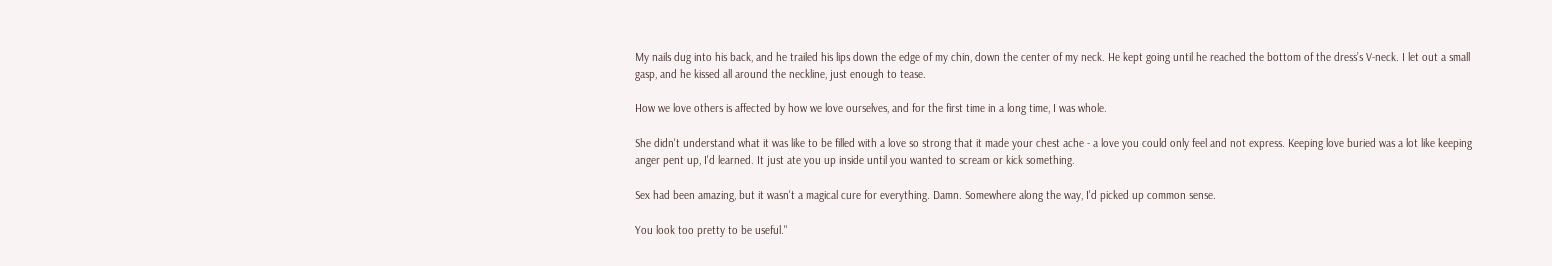My nails dug into his back, and he trailed his lips down the edge of my chin, down the center of my neck. He kept going until he reached the bottom of the dress’s V-neck. I let out a small gasp, and he kissed all around the neckline, just enough to tease.

How we love others is affected by how we love ourselves, and for the first time in a long time, I was whole.

She didn't understand what it was like to be filled with a love so strong that it made your chest ache - a love you could only feel and not express. Keeping love buried was a lot like keeping anger pent up, I'd learned. It just ate you up inside until you wanted to scream or kick something.

Sex had been amazing, but it wasn't a magical cure for everything. Damn. Somewhere along the way, I'd picked up common sense.

You look too pretty to be useful."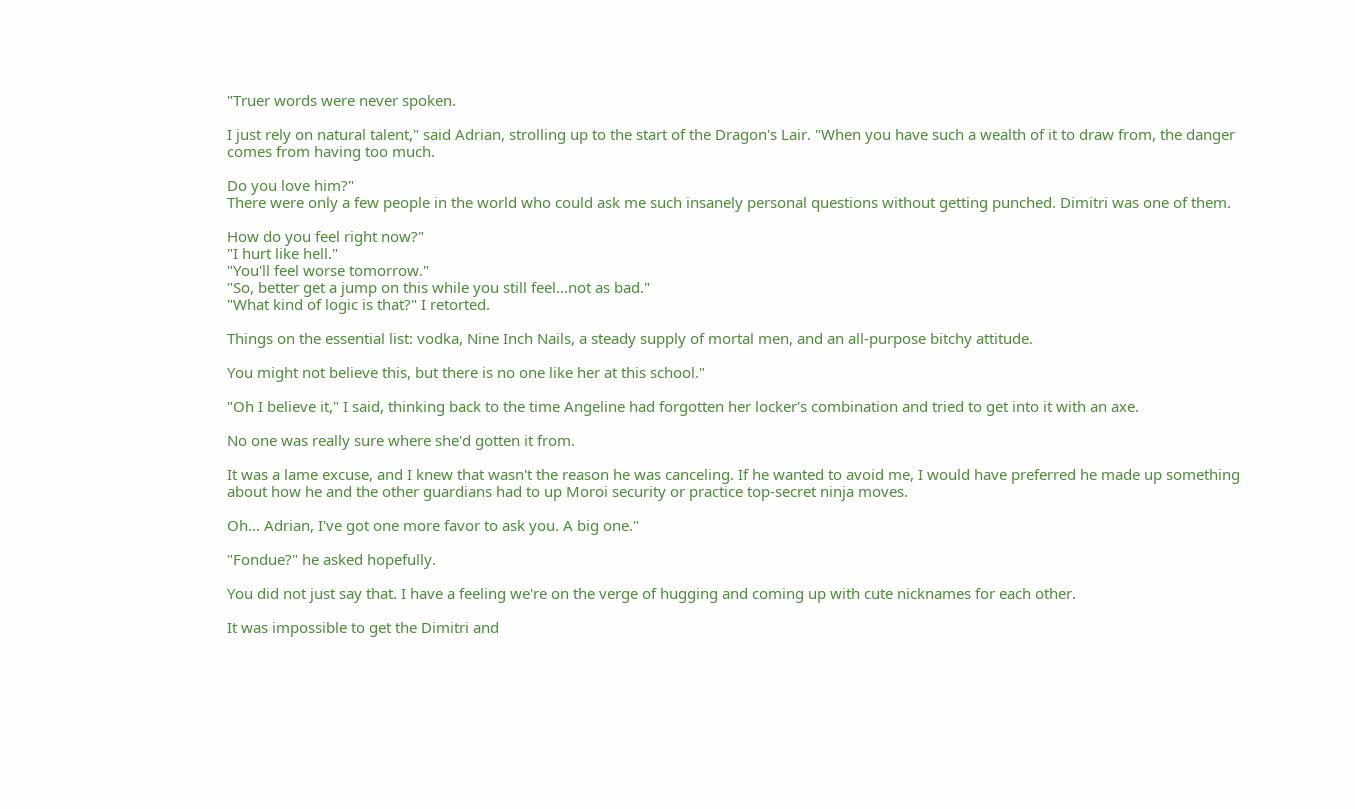"Truer words were never spoken.

I just rely on natural talent," said Adrian, strolling up to the start of the Dragon's Lair. "When you have such a wealth of it to draw from, the danger comes from having too much.

Do you love him?"
There were only a few people in the world who could ask me such insanely personal questions without getting punched. Dimitri was one of them.

How do you feel right now?"
"I hurt like hell."
"You'll feel worse tomorrow."
"So, better get a jump on this while you still feel...not as bad."
"What kind of logic is that?" I retorted.

Things on the essential list: vodka, Nine Inch Nails, a steady supply of mortal men, and an all-purpose bitchy attitude.

You might not believe this, but there is no one like her at this school."

"Oh I believe it," I said, thinking back to the time Angeline had forgotten her locker's combination and tried to get into it with an axe.

No one was really sure where she'd gotten it from.

It was a lame excuse, and I knew that wasn't the reason he was canceling. If he wanted to avoid me, I would have preferred he made up something about how he and the other guardians had to up Moroi security or practice top-secret ninja moves.

Oh... Adrian, I've got one more favor to ask you. A big one."

"Fondue?" he asked hopefully.

You did not just say that. I have a feeling we're on the verge of hugging and coming up with cute nicknames for each other.

It was impossible to get the Dimitri and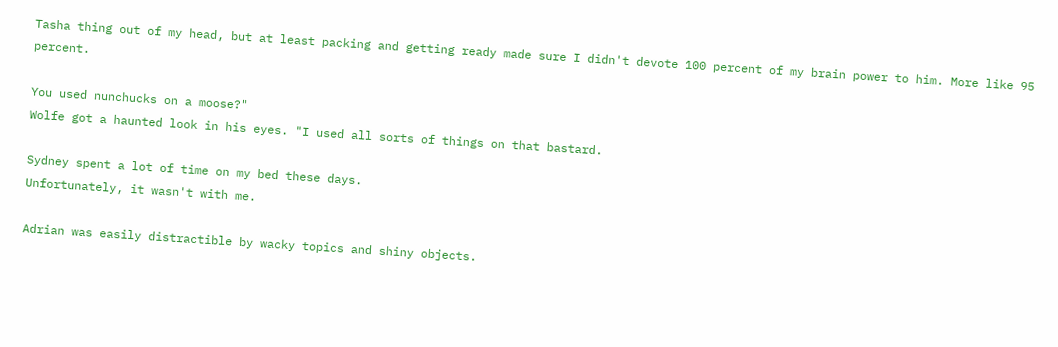Tasha thing out of my head, but at least packing and getting ready made sure I didn't devote 100 percent of my brain power to him. More like 95 percent.

You used nunchucks on a moose?"
Wolfe got a haunted look in his eyes. "I used all sorts of things on that bastard.

Sydney spent a lot of time on my bed these days.
Unfortunately, it wasn't with me.

Adrian was easily distractible by wacky topics and shiny objects.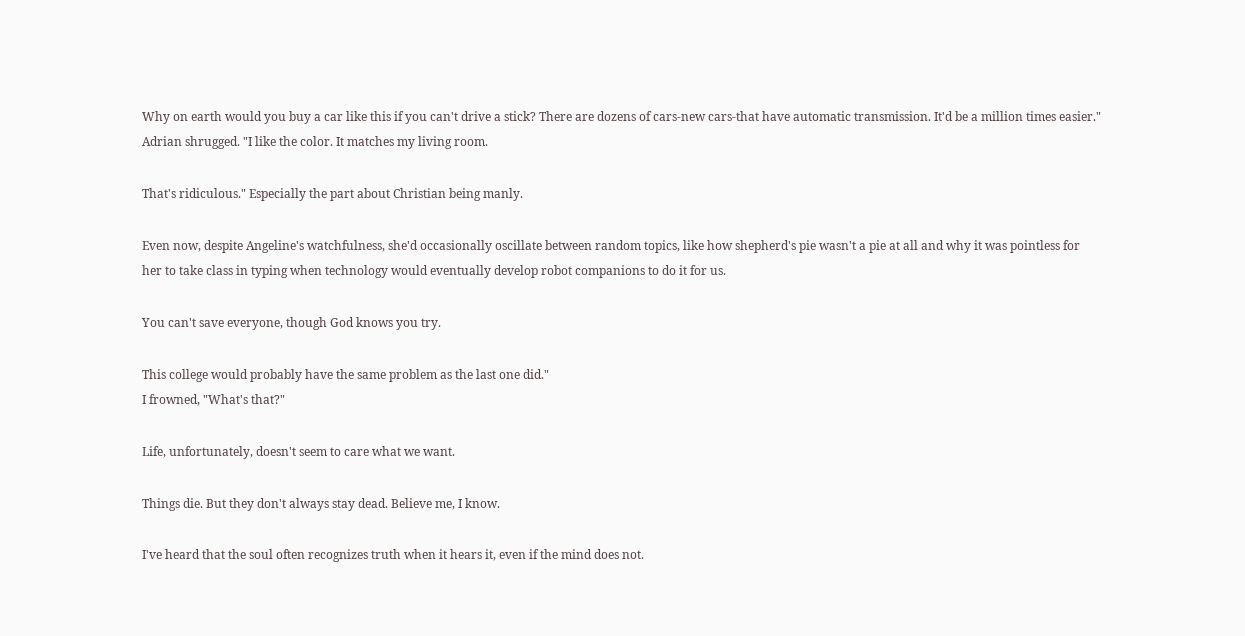Why on earth would you buy a car like this if you can't drive a stick? There are dozens of cars-new cars-that have automatic transmission. It'd be a million times easier."
Adrian shrugged. "I like the color. It matches my living room.

That's ridiculous." Especially the part about Christian being manly.

Even now, despite Angeline's watchfulness, she'd occasionally oscillate between random topics, like how shepherd's pie wasn't a pie at all and why it was pointless for her to take class in typing when technology would eventually develop robot companions to do it for us.

You can't save everyone, though God knows you try.

This college would probably have the same problem as the last one did."
I frowned, "What's that?"

Life, unfortunately, doesn't seem to care what we want.

Things die. But they don't always stay dead. Believe me, I know.

I've heard that the soul often recognizes truth when it hears it, even if the mind does not.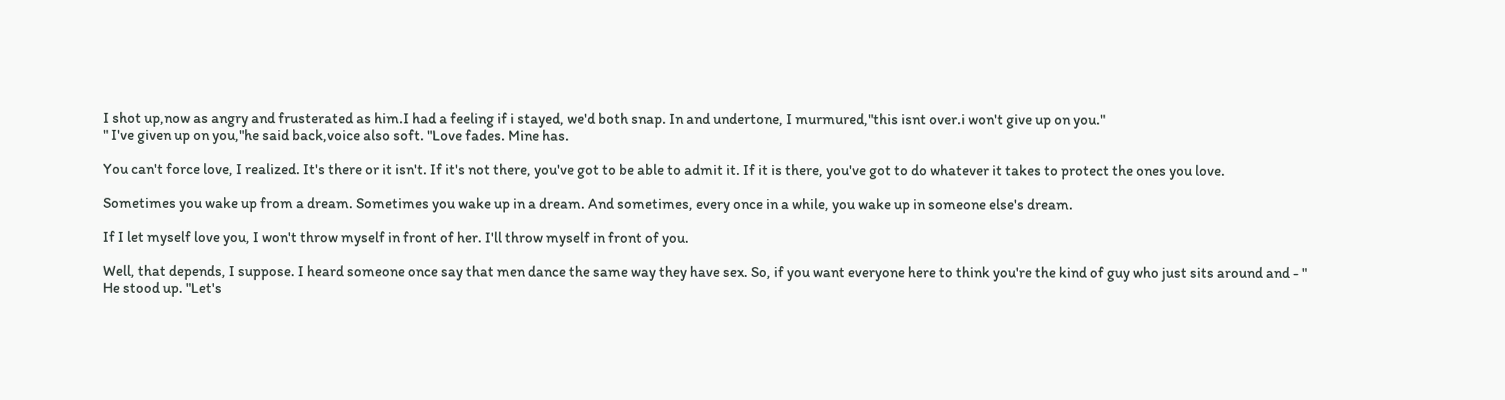I shot up,now as angry and frusterated as him.I had a feeling if i stayed, we'd both snap. In and undertone, I murmured,"this isnt over.i won't give up on you."
" I've given up on you,"he said back,voice also soft. "Love fades. Mine has.

You can't force love, I realized. It's there or it isn't. If it's not there, you've got to be able to admit it. If it is there, you've got to do whatever it takes to protect the ones you love.

Sometimes you wake up from a dream. Sometimes you wake up in a dream. And sometimes, every once in a while, you wake up in someone else's dream.

If I let myself love you, I won't throw myself in front of her. I'll throw myself in front of you.

Well, that depends, I suppose. I heard someone once say that men dance the same way they have sex. So, if you want everyone here to think you're the kind of guy who just sits around and - "
He stood up. "Let's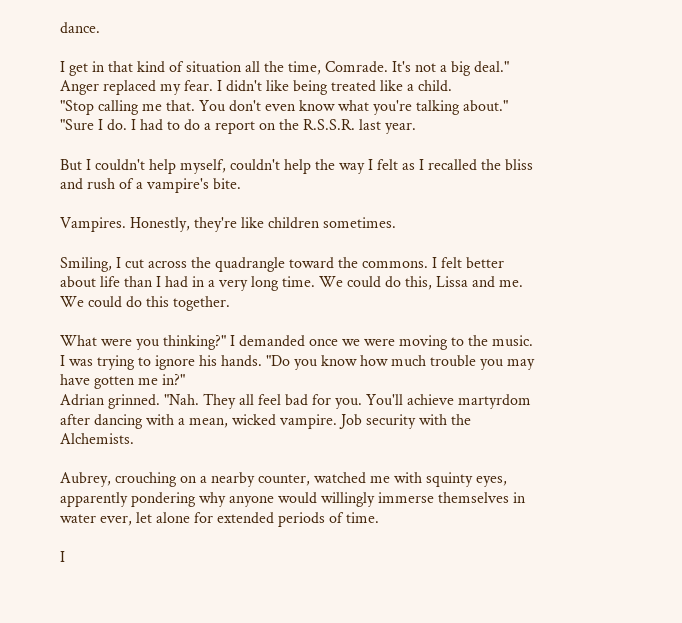dance.

I get in that kind of situation all the time, Comrade. It's not a big deal." Anger replaced my fear. I didn't like being treated like a child.
"Stop calling me that. You don't even know what you're talking about."
"Sure I do. I had to do a report on the R.S.S.R. last year.

But I couldn't help myself, couldn't help the way I felt as I recalled the bliss and rush of a vampire's bite.

Vampires. Honestly, they're like children sometimes.

Smiling, I cut across the quadrangle toward the commons. I felt better about life than I had in a very long time. We could do this, Lissa and me. We could do this together.

What were you thinking?" I demanded once we were moving to the music. I was trying to ignore his hands. "Do you know how much trouble you may have gotten me in?"
Adrian grinned. "Nah. They all feel bad for you. You'll achieve martyrdom after dancing with a mean, wicked vampire. Job security with the Alchemists.

Aubrey, crouching on a nearby counter, watched me with squinty eyes, apparently pondering why anyone would willingly immerse themselves in water ever, let alone for extended periods of time.

I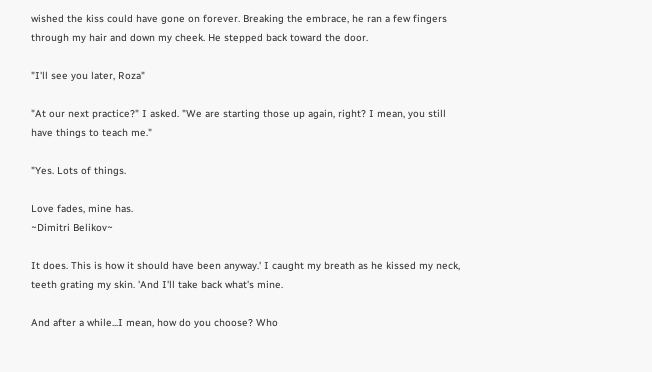wished the kiss could have gone on forever. Breaking the embrace, he ran a few fingers through my hair and down my cheek. He stepped back toward the door.

"I'll see you later, Roza"

"At our next practice?" I asked. "We are starting those up again, right? I mean, you still have things to teach me."

"Yes. Lots of things.

Love fades, mine has.
~Dimitri Belikov~

It does. This is how it should have been anyway.' I caught my breath as he kissed my neck, teeth grating my skin. 'And I'll take back what's mine.

And after a while...I mean, how do you choose? Who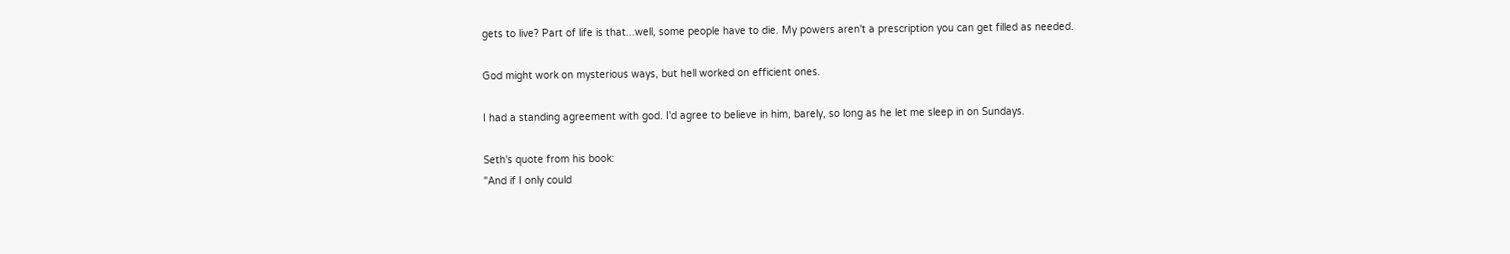gets to live? Part of life is that...well, some people have to die. My powers aren't a prescription you can get filled as needed.

God might work on mysterious ways, but hell worked on efficient ones.

I had a standing agreement with god. I'd agree to believe in him, barely, so long as he let me sleep in on Sundays.

Seth's quote from his book:
"And if I only could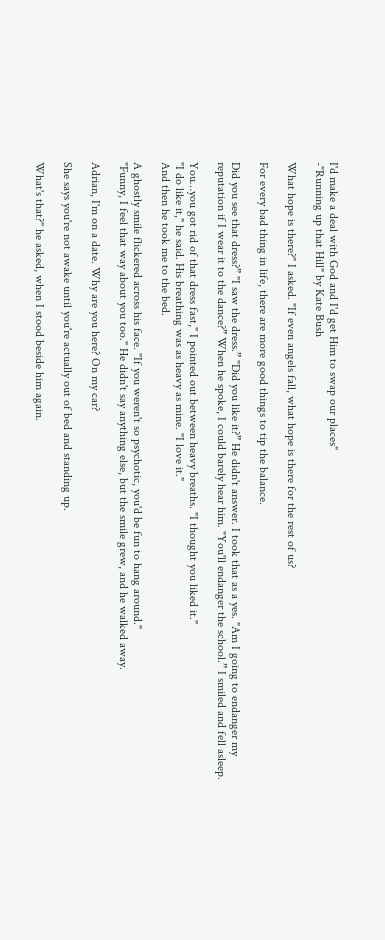I'd make a deal with God and I'd get Him to swap our places"
-"Running up that Hill" by Kate Bush

What hope is there?" I asked. "If even angels fall, what hope is there for the rest of us?

For every bad thing in life, there are more good things to tip the balance.

Did you see that dress?” "I saw the dress.” "Did you like it?” He didn't answer. I took that as a yes. "Am I going to endanger my reputation if I wear it to the dance?” When he spoke, I could barely hear him. "You'll endanger the school.” I smiled and fell asleep.

You…you got rid of that dress fast," I pointed out between heavy breaths. "I thought you liked it."
"I do like it," he said. His breathing was as heavy as mine. "I love it."
And then he took me to the bed.

A ghostly smile flickered across his face. "If you weren't so psychotic, you'd be fun to hang around."
"Funny, I feel that way about you too." He didn't say anything else, but the smile grew, and he walked away.

Adrian, I'm on a date. Why are you here? On my car?

She says you're not awake until you're actually out of bed and standing up.

What's that?" he asked, when I stood beside him again.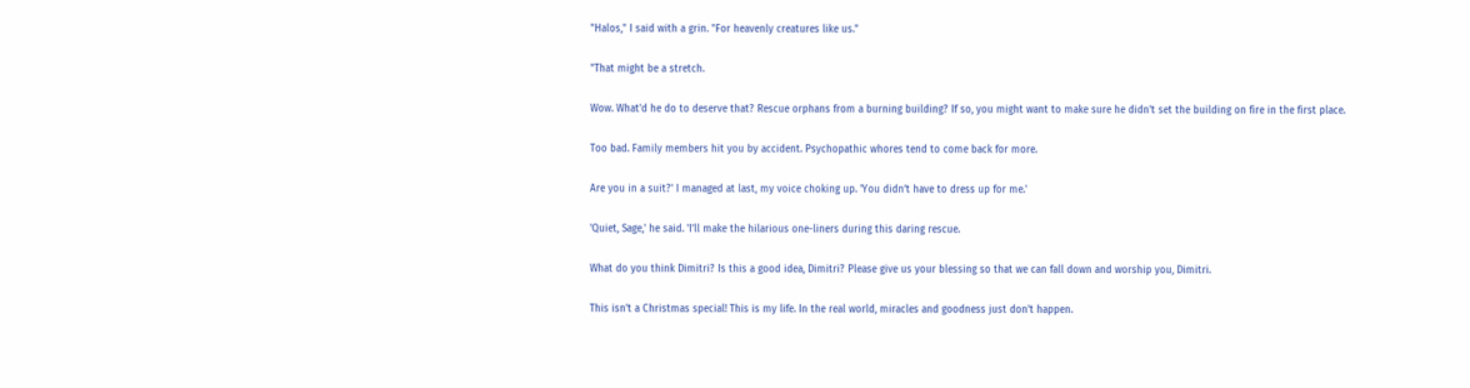"Halos," I said with a grin. "For heavenly creatures like us."

"That might be a stretch.

Wow. What'd he do to deserve that? Rescue orphans from a burning building? If so, you might want to make sure he didn't set the building on fire in the first place.

Too bad. Family members hit you by accident. Psychopathic whores tend to come back for more.

Are you in a suit?' I managed at last, my voice choking up. 'You didn’t have to dress up for me.'

'Quiet, Sage,' he said. 'I’ll make the hilarious one-liners during this daring rescue.

What do you think Dimitri? Is this a good idea, Dimitri? Please give us your blessing so that we can fall down and worship you, Dimitri.

This isn't a Christmas special! This is my life. In the real world, miracles and goodness just don't happen.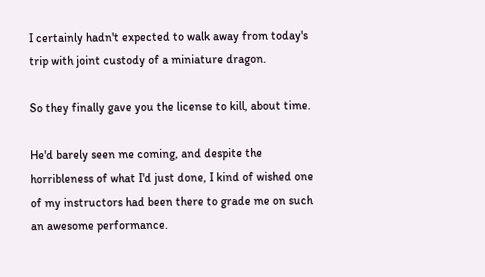I certainly hadn't expected to walk away from today's trip with joint custody of a miniature dragon.

So they finally gave you the license to kill, about time.

He'd barely seen me coming, and despite the horribleness of what I'd just done, I kind of wished one of my instructors had been there to grade me on such an awesome performance.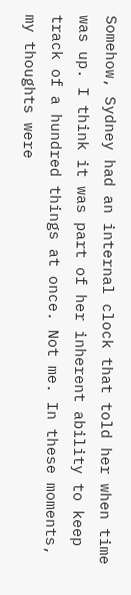Somehow, Sydney had an internal clock that told her when time was up. I think it was part of her inherent ability to keep track of a hundred things at once. Not me. In these moments, my thoughts were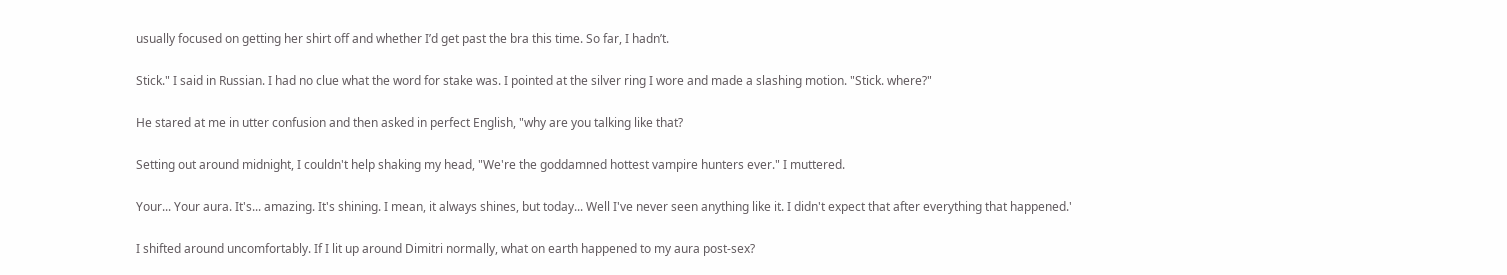usually focused on getting her shirt off and whether I’d get past the bra this time. So far, I hadn’t.

Stick." I said in Russian. I had no clue what the word for stake was. I pointed at the silver ring I wore and made a slashing motion. "Stick. where?"

He stared at me in utter confusion and then asked in perfect English, "why are you talking like that?

Setting out around midnight, I couldn't help shaking my head, "We're the goddamned hottest vampire hunters ever." I muttered.

Your... Your aura. It's... amazing. It's shining. I mean, it always shines, but today... Well I've never seen anything like it. I didn't expect that after everything that happened.'

I shifted around uncomfortably. If I lit up around Dimitri normally, what on earth happened to my aura post-sex?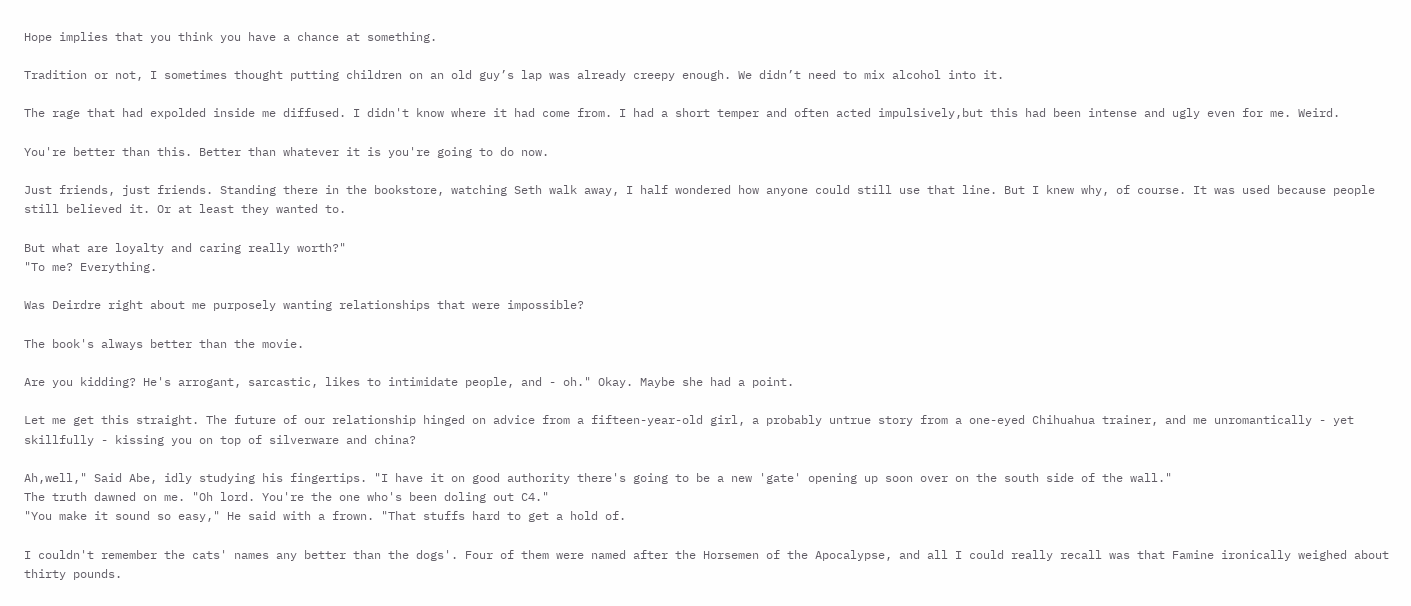Hope implies that you think you have a chance at something.

Tradition or not, I sometimes thought putting children on an old guy’s lap was already creepy enough. We didn’t need to mix alcohol into it.

The rage that had expolded inside me diffused. I didn't know where it had come from. I had a short temper and often acted impulsively,but this had been intense and ugly even for me. Weird.

You're better than this. Better than whatever it is you're going to do now.

Just friends, just friends. Standing there in the bookstore, watching Seth walk away, I half wondered how anyone could still use that line. But I knew why, of course. It was used because people still believed it. Or at least they wanted to.

But what are loyalty and caring really worth?"
"To me? Everything.

Was Deirdre right about me purposely wanting relationships that were impossible?

The book's always better than the movie.

Are you kidding? He's arrogant, sarcastic, likes to intimidate people, and - oh." Okay. Maybe she had a point.

Let me get this straight. The future of our relationship hinged on advice from a fifteen-year-old girl, a probably untrue story from a one-eyed Chihuahua trainer, and me unromantically - yet skillfully - kissing you on top of silverware and china?

Ah,well," Said Abe, idly studying his fingertips. "I have it on good authority there's going to be a new 'gate' opening up soon over on the south side of the wall."
The truth dawned on me. "Oh lord. You're the one who's been doling out C4."
"You make it sound so easy," He said with a frown. "That stuffs hard to get a hold of.

I couldn't remember the cats' names any better than the dogs'. Four of them were named after the Horsemen of the Apocalypse, and all I could really recall was that Famine ironically weighed about thirty pounds.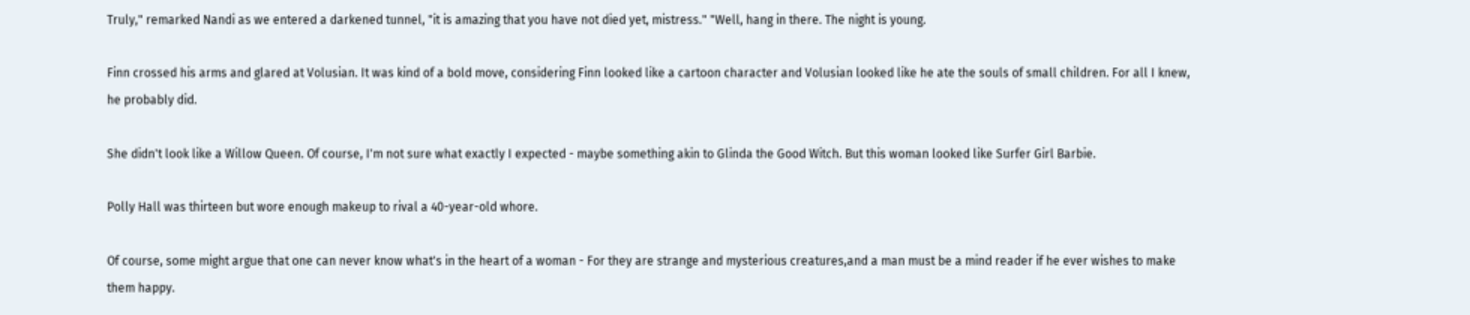Truly," remarked Nandi as we entered a darkened tunnel, "it is amazing that you have not died yet, mistress." "Well, hang in there. The night is young.

Finn crossed his arms and glared at Volusian. It was kind of a bold move, considering Finn looked like a cartoon character and Volusian looked like he ate the souls of small children. For all I knew, he probably did.

She didn't look like a Willow Queen. Of course, I'm not sure what exactly I expected - maybe something akin to Glinda the Good Witch. But this woman looked like Surfer Girl Barbie.

Polly Hall was thirteen but wore enough makeup to rival a 40-year-old whore.

Of course, some might argue that one can never know what's in the heart of a woman - For they are strange and mysterious creatures,and a man must be a mind reader if he ever wishes to make them happy.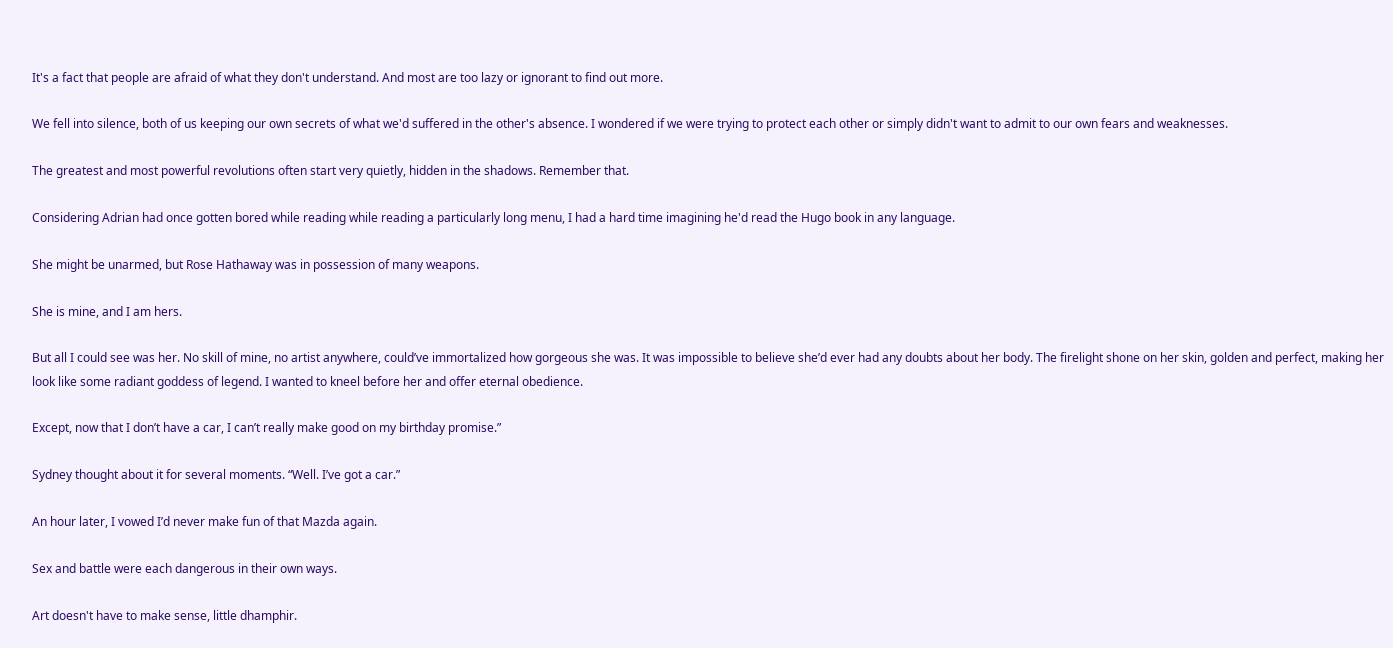It's a fact that people are afraid of what they don't understand. And most are too lazy or ignorant to find out more.

We fell into silence, both of us keeping our own secrets of what we'd suffered in the other's absence. I wondered if we were trying to protect each other or simply didn't want to admit to our own fears and weaknesses.

The greatest and most powerful revolutions often start very quietly, hidden in the shadows. Remember that.

Considering Adrian had once gotten bored while reading while reading a particularly long menu, I had a hard time imagining he'd read the Hugo book in any language.

She might be unarmed, but Rose Hathaway was in possession of many weapons.

She is mine, and I am hers.

But all I could see was her. No skill of mine, no artist anywhere, could’ve immortalized how gorgeous she was. It was impossible to believe she’d ever had any doubts about her body. The firelight shone on her skin, golden and perfect, making her look like some radiant goddess of legend. I wanted to kneel before her and offer eternal obedience.

Except, now that I don’t have a car, I can’t really make good on my birthday promise.”

Sydney thought about it for several moments. “Well. I’ve got a car.”

An hour later, I vowed I’d never make fun of that Mazda again.

Sex and battle were each dangerous in their own ways.

Art doesn't have to make sense, little dhamphir.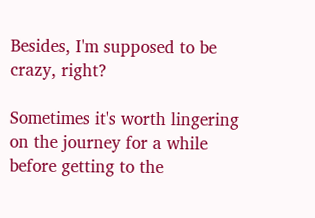Besides, I'm supposed to be crazy, right?

Sometimes it's worth lingering on the journey for a while before getting to the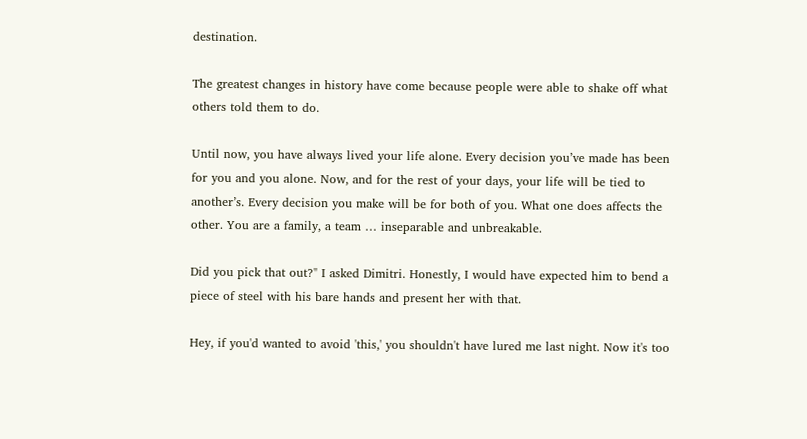destination.

The greatest changes in history have come because people were able to shake off what others told them to do.

Until now, you have always lived your life alone. Every decision you’ve made has been for you and you alone. Now, and for the rest of your days, your life will be tied to another’s. Every decision you make will be for both of you. What one does affects the other. You are a family, a team … inseparable and unbreakable.

Did you pick that out?" I asked Dimitri. Honestly, I would have expected him to bend a piece of steel with his bare hands and present her with that.

Hey, if you'd wanted to avoid 'this,' you shouldn't have lured me last night. Now it's too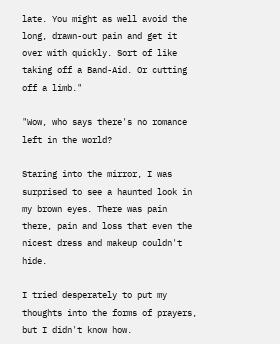late. You might as well avoid the long, drawn-out pain and get it over with quickly. Sort of like taking off a Band-Aid. Or cutting off a limb."

"Wow, who says there's no romance left in the world?

Staring into the mirror, I was surprised to see a haunted look in my brown eyes. There was pain there, pain and loss that even the nicest dress and makeup couldn't hide.

I tried desperately to put my thoughts into the forms of prayers, but I didn't know how.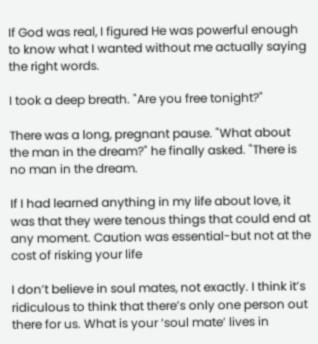If God was real, I figured He was powerful enough to know what I wanted without me actually saying the right words.

I took a deep breath. "Are you free tonight?"

There was a long, pregnant pause. "What about the man in the dream?" he finally asked. "There is no man in the dream.

If I had learned anything in my life about love, it was that they were tenous things that could end at any moment. Caution was essential-but not at the cost of risking your life

I don’t believe in soul mates, not exactly. I think it’s ridiculous to think that there’s only one person out there for us. What is your ‘soul mate’ lives in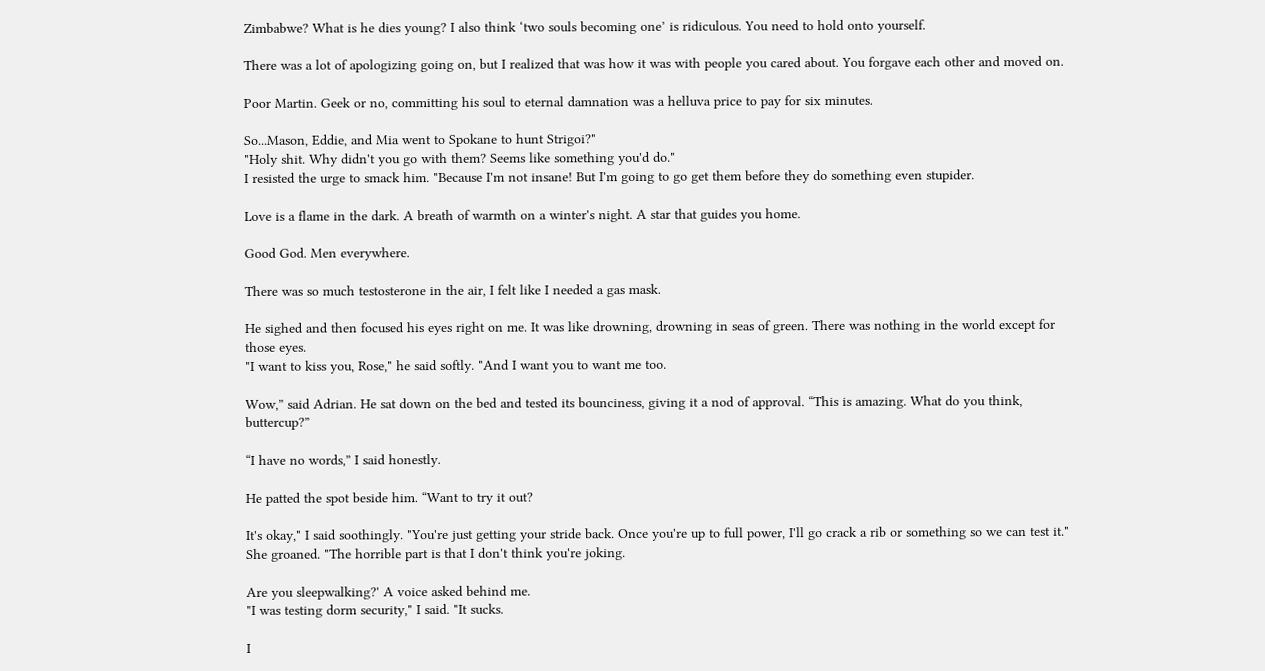Zimbabwe? What is he dies young? I also think ‘two souls becoming one’ is ridiculous. You need to hold onto yourself.

There was a lot of apologizing going on, but I realized that was how it was with people you cared about. You forgave each other and moved on.

Poor Martin. Geek or no, committing his soul to eternal damnation was a helluva price to pay for six minutes.

So...Mason, Eddie, and Mia went to Spokane to hunt Strigoi?"
"Holy shit. Why didn't you go with them? Seems like something you'd do."
I resisted the urge to smack him. "Because I'm not insane! But I'm going to go get them before they do something even stupider.

Love is a flame in the dark. A breath of warmth on a winter's night. A star that guides you home.

Good God. Men everywhere.

There was so much testosterone in the air, I felt like I needed a gas mask.

He sighed and then focused his eyes right on me. It was like drowning, drowning in seas of green. There was nothing in the world except for those eyes.
"I want to kiss you, Rose," he said softly. "And I want you to want me too.

Wow,” said Adrian. He sat down on the bed and tested its bounciness, giving it a nod of approval. “This is amazing. What do you think, buttercup?”

“I have no words,” I said honestly.

He patted the spot beside him. “Want to try it out?

It's okay," I said soothingly. "You're just getting your stride back. Once you're up to full power, I'll go crack a rib or something so we can test it."
She groaned. "The horrible part is that I don't think you're joking.

Are you sleepwalking?' A voice asked behind me.
"I was testing dorm security," I said. "It sucks.

I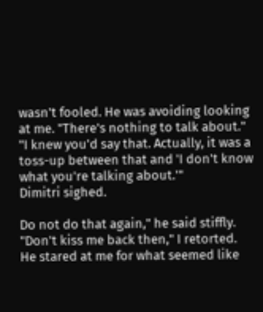wasn't fooled. He was avoiding looking at me. "There's nothing to talk about."
"I knew you'd say that. Actually, it was a toss-up between that and 'I don't know what you're talking about.'"
Dimitri sighed.

Do not do that again," he said stiffly.
"Don't kiss me back then," I retorted.
He stared at me for what seemed like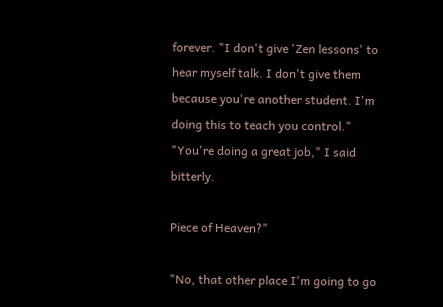forever. "I don't give 'Zen lessons' to hear myself talk. I don't give them because you're another student. I'm doing this to teach you control."
"You're doing a great job," I said bitterly.

Piece of Heaven?"

"No, that other place I'm going to go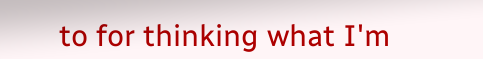to for thinking what I'm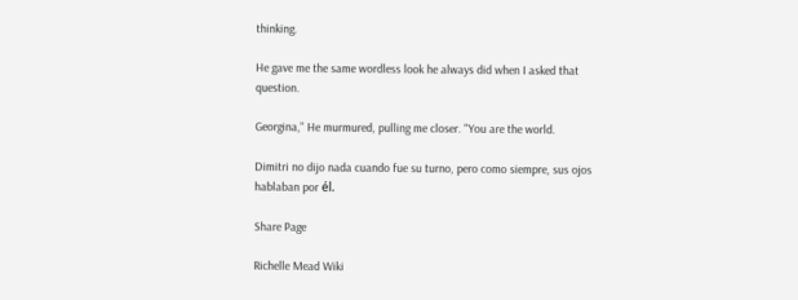thinking.

He gave me the same wordless look he always did when I asked that question.

Georgina," He murmured, pulling me closer. "You are the world.

Dimitri no dijo nada cuando fue su turno, pero como siempre, sus ojos hablaban por él.

Share Page

Richelle Mead Wiki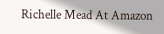Richelle Mead At Amazon